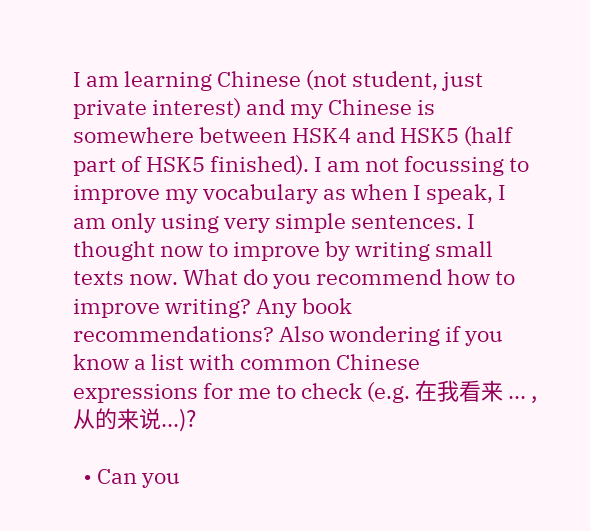I am learning Chinese (not student, just private interest) and my Chinese is somewhere between HSK4 and HSK5 (half part of HSK5 finished). I am not focussing to improve my vocabulary as when I speak, I am only using very simple sentences. I thought now to improve by writing small texts now. What do you recommend how to improve writing? Any book recommendations? Also wondering if you know a list with common Chinese expressions for me to check (e.g. 在我看来 ... , 从的来说...)?

  • Can you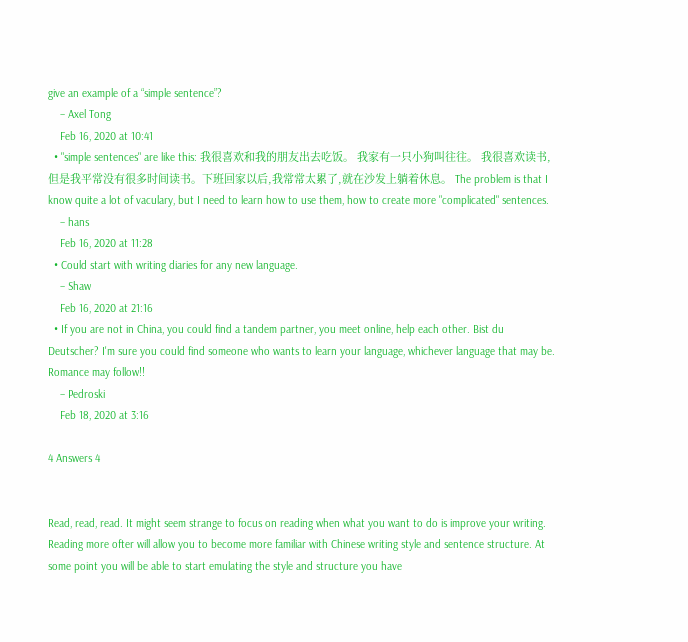give an example of a “simple sentence”?
    – Axel Tong
    Feb 16, 2020 at 10:41
  • "simple sentences" are like this: 我很喜欢和我的朋友出去吃饭。 我家有一只小狗叫往往。 我很喜欢读书,但是我平常没有很多时间读书。下班回家以后,我常常太累了,就在沙发上躺着休息。 The problem is that I know quite a lot of vaculary, but I need to learn how to use them, how to create more "complicated" sentences.
    – hans
    Feb 16, 2020 at 11:28
  • Could start with writing diaries for any new language.
    – Shaw
    Feb 16, 2020 at 21:16
  • If you are not in China, you could find a tandem partner, you meet online, help each other. Bist du Deutscher? I'm sure you could find someone who wants to learn your language, whichever language that may be. Romance may follow!!
    – Pedroski
    Feb 18, 2020 at 3:16

4 Answers 4


Read, read, read. It might seem strange to focus on reading when what you want to do is improve your writing. Reading more ofter will allow you to become more familiar with Chinese writing style and sentence structure. At some point you will be able to start emulating the style and structure you have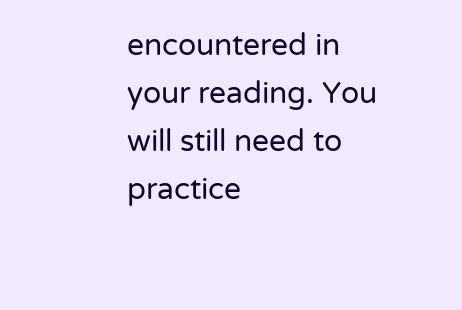encountered in your reading. You will still need to practice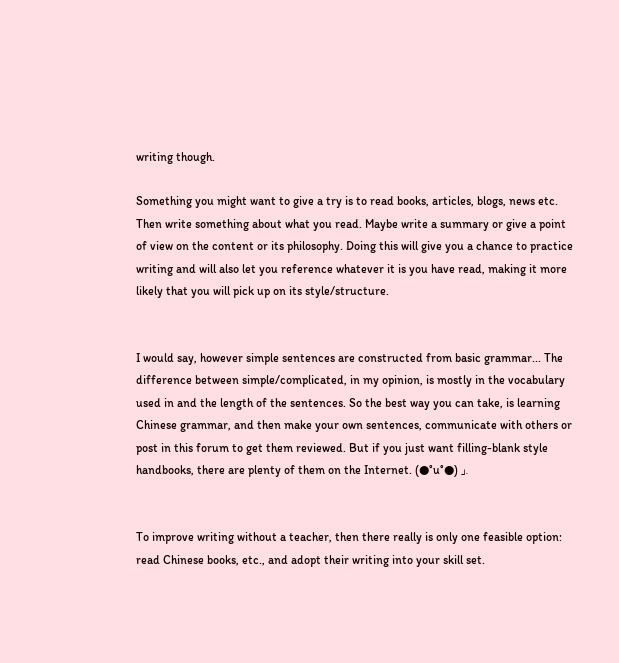writing though.

Something you might want to give a try is to read books, articles, blogs, news etc. Then write something about what you read. Maybe write a summary or give a point of view on the content or its philosophy. Doing this will give you a chance to practice writing and will also let you reference whatever it is you have read, making it more likely that you will pick up on its style/structure.


I would say, however simple sentences are constructed from basic grammar... The difference between simple/complicated, in my opinion, is mostly in the vocabulary used in and the length of the sentences. So the best way you can take, is learning Chinese grammar, and then make your own sentences, communicate with others or post in this forum to get them reviewed. But if you just want filling-blank style handbooks, there are plenty of them on the Internet. (●°u°●) 」.


To improve writing without a teacher, then there really is only one feasible option: read Chinese books, etc., and adopt their writing into your skill set.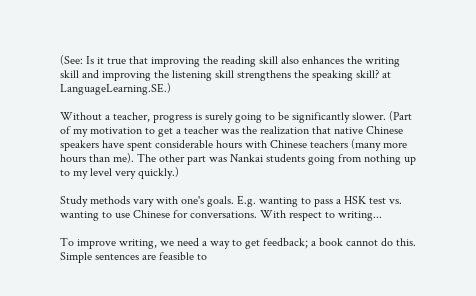(See: Is it true that improving the reading skill also enhances the writing skill and improving the listening skill strengthens the speaking skill? at LanguageLearning.SE.)

Without a teacher, progress is surely going to be significantly slower. (Part of my motivation to get a teacher was the realization that native Chinese speakers have spent considerable hours with Chinese teachers (many more hours than me). The other part was Nankai students going from nothing up to my level very quickly.)

Study methods vary with one's goals. E.g. wanting to pass a HSK test vs. wanting to use Chinese for conversations. With respect to writing...

To improve writing, we need a way to get feedback; a book cannot do this. Simple sentences are feasible to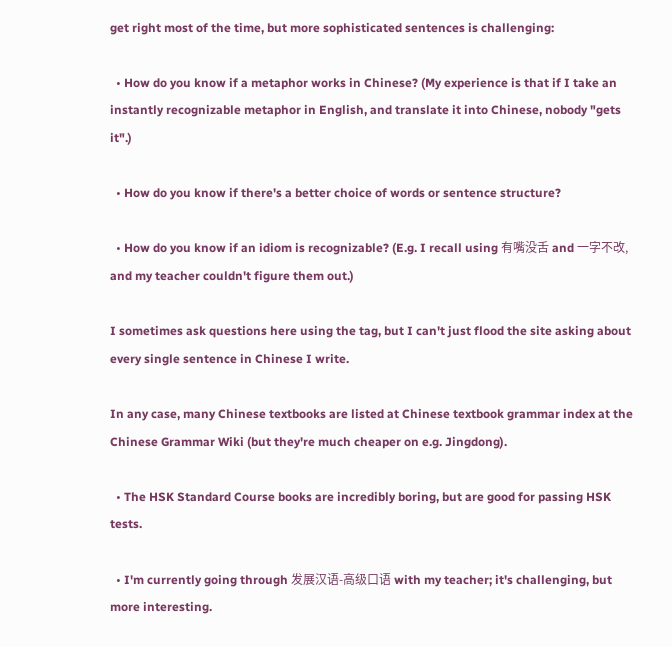get right most of the time, but more sophisticated sentences is challenging:

  • How do you know if a metaphor works in Chinese? (My experience is that if I take an instantly recognizable metaphor in English, and translate it into Chinese, nobody "gets it".)

  • How do you know if there's a better choice of words or sentence structure?

  • How do you know if an idiom is recognizable? (E.g. I recall using 有嘴没舌 and 一字不改, and my teacher couldn't figure them out.)

I sometimes ask questions here using the tag, but I can't just flood the site asking about every single sentence in Chinese I write.

In any case, many Chinese textbooks are listed at Chinese textbook grammar index at the Chinese Grammar Wiki (but they're much cheaper on e.g. Jingdong).

  • The HSK Standard Course books are incredibly boring, but are good for passing HSK tests.

  • I'm currently going through 发展汉语-高级口语 with my teacher; it's challenging, but more interesting.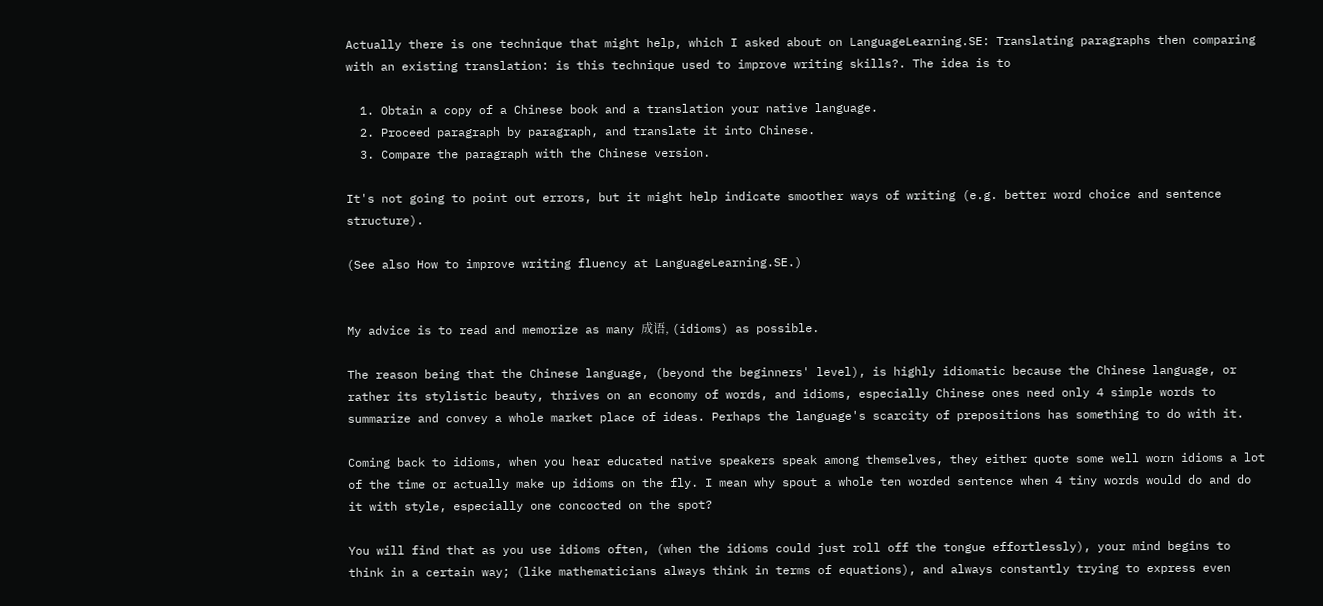Actually there is one technique that might help, which I asked about on LanguageLearning.SE: Translating paragraphs then comparing with an existing translation: is this technique used to improve writing skills?. The idea is to

  1. Obtain a copy of a Chinese book and a translation your native language.
  2. Proceed paragraph by paragraph, and translate it into Chinese.
  3. Compare the paragraph with the Chinese version.

It's not going to point out errors, but it might help indicate smoother ways of writing (e.g. better word choice and sentence structure).

(See also How to improve writing fluency at LanguageLearning.SE.)


My advice is to read and memorize as many 成语, (idioms) as possible.

The reason being that the Chinese language, (beyond the beginners' level), is highly idiomatic because the Chinese language, or rather its stylistic beauty, thrives on an economy of words, and idioms, especially Chinese ones need only 4 simple words to summarize and convey a whole market place of ideas. Perhaps the language's scarcity of prepositions has something to do with it.

Coming back to idioms, when you hear educated native speakers speak among themselves, they either quote some well worn idioms a lot of the time or actually make up idioms on the fly. I mean why spout a whole ten worded sentence when 4 tiny words would do and do it with style, especially one concocted on the spot?

You will find that as you use idioms often, (when the idioms could just roll off the tongue effortlessly), your mind begins to think in a certain way; (like mathematicians always think in terms of equations), and always constantly trying to express even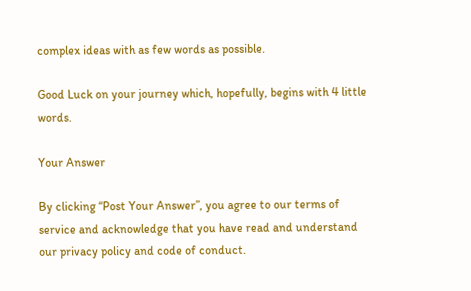complex ideas with as few words as possible.

Good Luck on your journey which, hopefully, begins with 4 little words.

Your Answer

By clicking “Post Your Answer”, you agree to our terms of service and acknowledge that you have read and understand our privacy policy and code of conduct.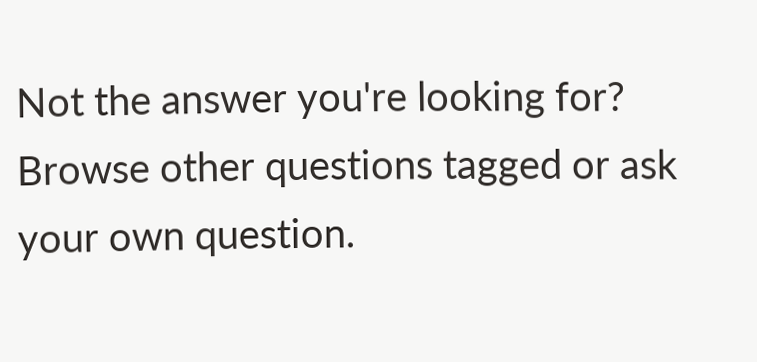Not the answer you're looking for? Browse other questions tagged or ask your own question.